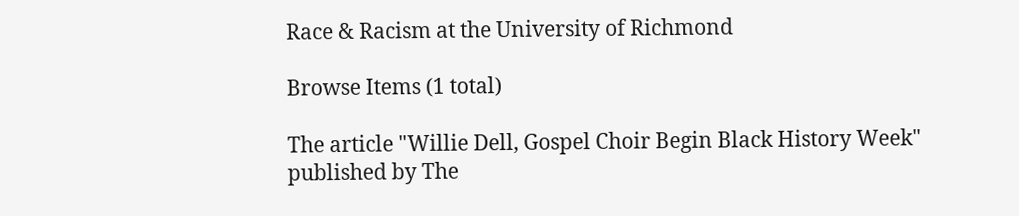Race & Racism at the University of Richmond

Browse Items (1 total)

The article "Willie Dell, Gospel Choir Begin Black History Week" published by The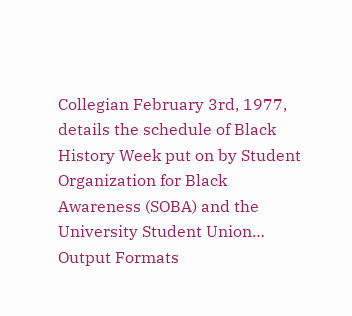Collegian February 3rd, 1977, details the schedule of Black History Week put on by Student Organization for Black Awareness (SOBA) and the University Student Union…
Output Formats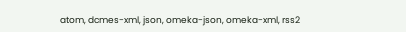atom, dcmes-xml, json, omeka-json, omeka-xml, rss2